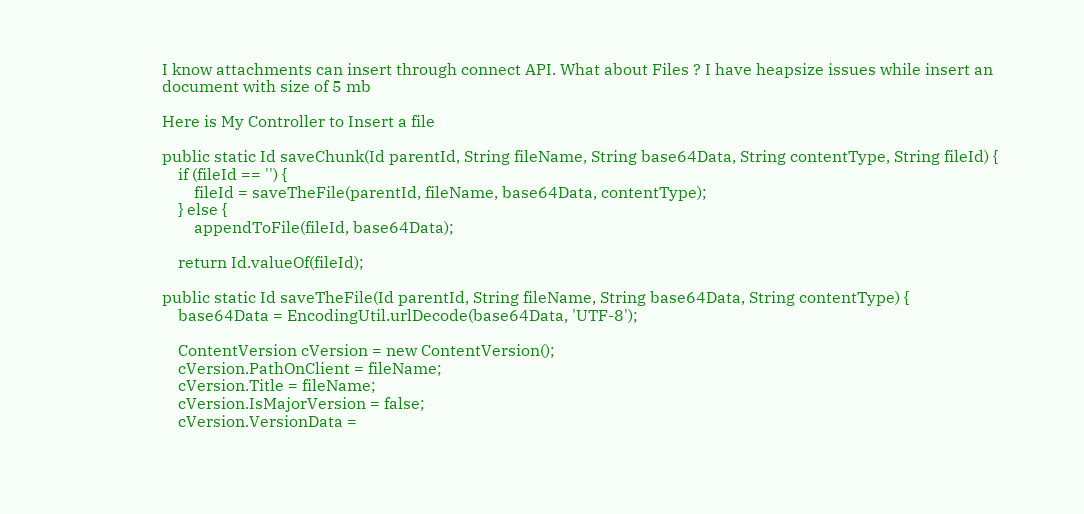I know attachments can insert through connect API. What about Files ? I have heapsize issues while insert an document with size of 5 mb

Here is My Controller to Insert a file

public static Id saveChunk(Id parentId, String fileName, String base64Data, String contentType, String fileId) {
    if (fileId == '') {
        fileId = saveTheFile(parentId, fileName, base64Data, contentType);
    } else {
        appendToFile(fileId, base64Data);

    return Id.valueOf(fileId);

public static Id saveTheFile(Id parentId, String fileName, String base64Data, String contentType) {
    base64Data = EncodingUtil.urlDecode(base64Data, 'UTF-8');

    ContentVersion cVersion = new ContentVersion();
    cVersion.PathOnClient = fileName;
    cVersion.Title = fileName;
    cVersion.IsMajorVersion = false;
    cVersion.VersionData =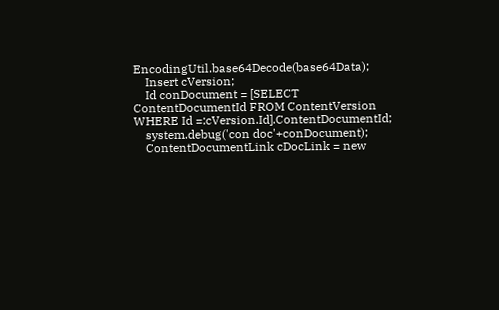EncodingUtil.base64Decode(base64Data);
    Insert cVersion;
    Id conDocument = [SELECT ContentDocumentId FROM ContentVersion WHERE Id =:cVersion.Id].ContentDocumentId;
    system.debug('con doc'+conDocument);
    ContentDocumentLink cDocLink = new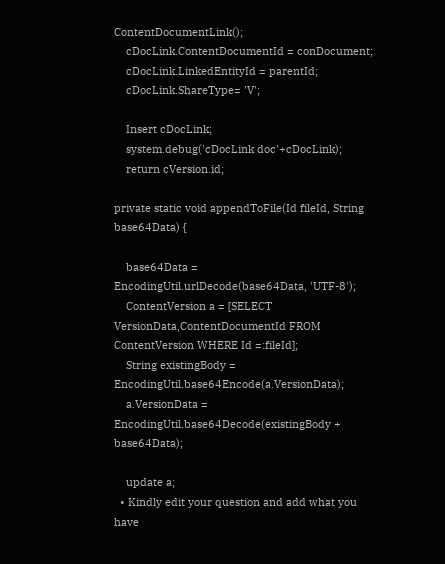ContentDocumentLink();
    cDocLink.ContentDocumentId = conDocument;
    cDocLink.LinkedEntityId = parentId;
    cDocLink.ShareType= 'V';

    Insert cDocLink;
    system.debug('cDocLink doc'+cDocLink);
    return cVersion.id;

private static void appendToFile(Id fileId, String base64Data) {

    base64Data = EncodingUtil.urlDecode(base64Data, 'UTF-8');
    ContentVersion a = [SELECT VersionData,ContentDocumentId FROM ContentVersion WHERE Id =:fileId];
    String existingBody = EncodingUtil.base64Encode(a.VersionData);
    a.VersionData = EncodingUtil.base64Decode(existingBody + base64Data);

    update a;
  • Kindly edit your question and add what you have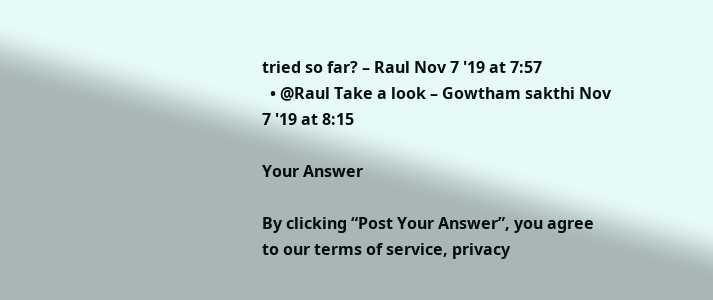tried so far? – Raul Nov 7 '19 at 7:57
  • @Raul Take a look – Gowtham sakthi Nov 7 '19 at 8:15

Your Answer

By clicking “Post Your Answer”, you agree to our terms of service, privacy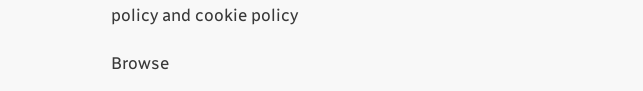policy and cookie policy

Browse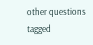other questions tagged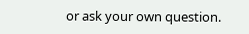or ask your own question.